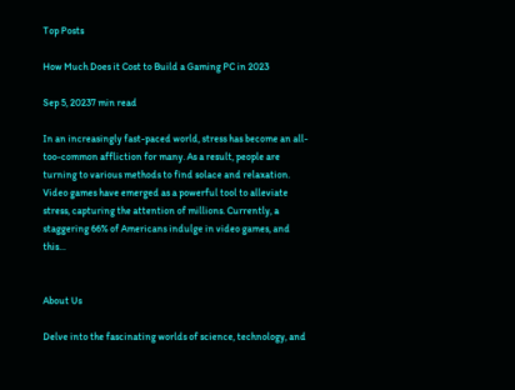Top Posts

How Much Does it Cost to Build a Gaming PC in 2023

Sep 5, 20237 min read

In an increasingly fast-paced world, stress has become an all-too-common affliction for many. As a result, people are turning to various methods to find solace and relaxation. Video games have emerged as a powerful tool to alleviate stress, capturing the attention of millions. Currently, a staggering 66% of Americans indulge in video games, and this…


About Us

Delve into the fascinating worlds of science, technology, and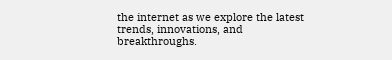the internet as we explore the latest trends, innovations, and breakthroughs.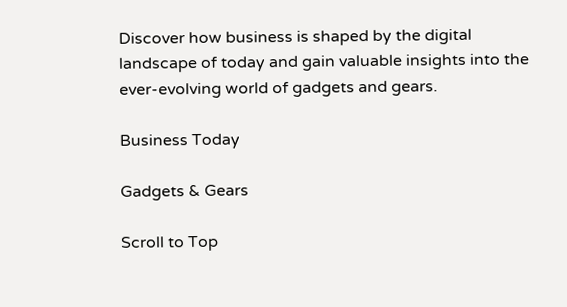Discover how business is shaped by the digital landscape of today and gain valuable insights into the ever-evolving world of gadgets and gears.

Business Today

Gadgets & Gears

Scroll to Top